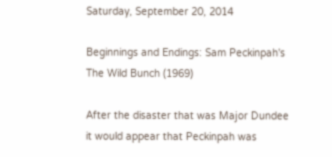Saturday, September 20, 2014

Beginnings and Endings: Sam Peckinpah's The Wild Bunch (1969)

After the disaster that was Major Dundee it would appear that Peckinpah was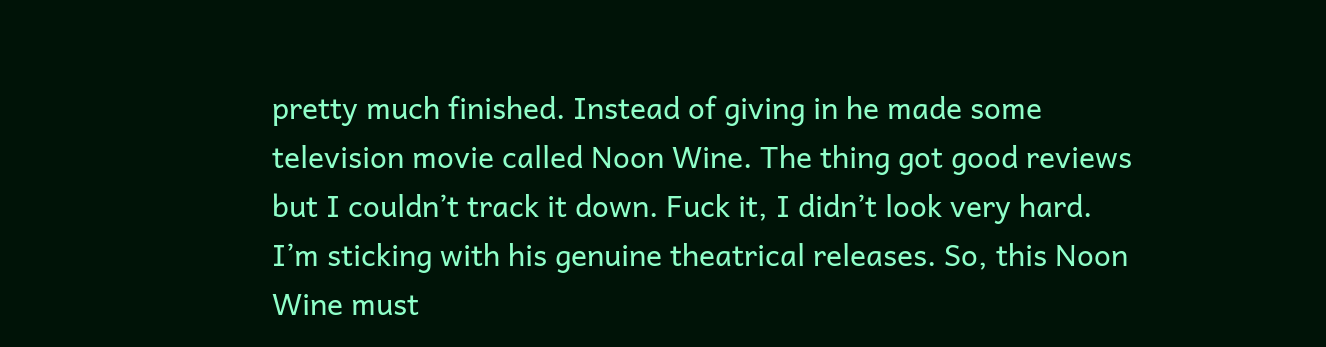pretty much finished. Instead of giving in he made some television movie called Noon Wine. The thing got good reviews but I couldn’t track it down. Fuck it, I didn’t look very hard. I’m sticking with his genuine theatrical releases. So, this Noon Wine must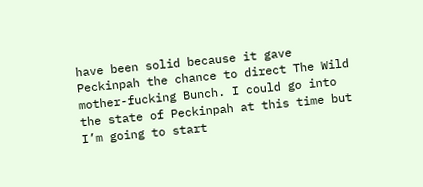have been solid because it gave Peckinpah the chance to direct The Wild mother-fucking Bunch. I could go into the state of Peckinpah at this time but I’m going to start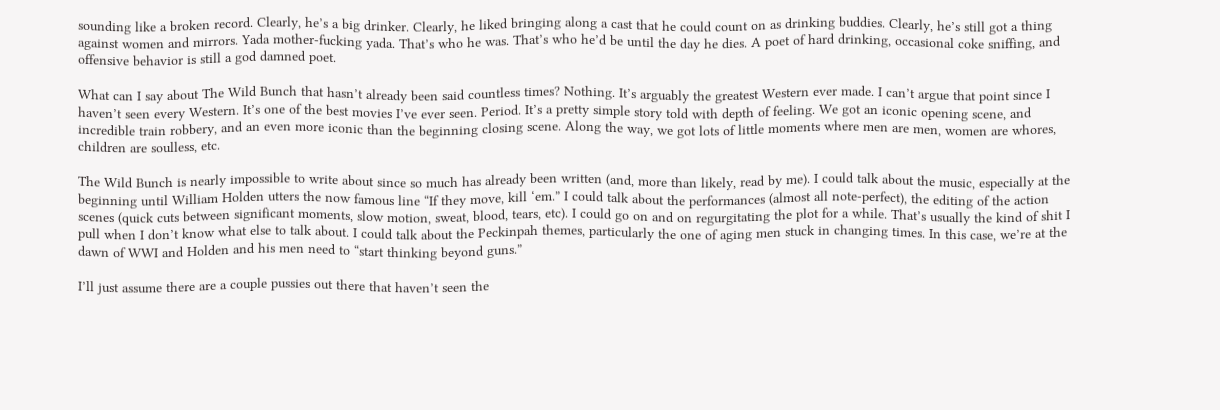sounding like a broken record. Clearly, he’s a big drinker. Clearly, he liked bringing along a cast that he could count on as drinking buddies. Clearly, he’s still got a thing against women and mirrors. Yada mother-fucking yada. That’s who he was. That’s who he’d be until the day he dies. A poet of hard drinking, occasional coke sniffing, and offensive behavior is still a god damned poet.

What can I say about The Wild Bunch that hasn’t already been said countless times? Nothing. It’s arguably the greatest Western ever made. I can’t argue that point since I haven’t seen every Western. It’s one of the best movies I’ve ever seen. Period. It’s a pretty simple story told with depth of feeling. We got an iconic opening scene, and incredible train robbery, and an even more iconic than the beginning closing scene. Along the way, we got lots of little moments where men are men, women are whores, children are soulless, etc.

The Wild Bunch is nearly impossible to write about since so much has already been written (and, more than likely, read by me). I could talk about the music, especially at the beginning until William Holden utters the now famous line “If they move, kill ‘em.” I could talk about the performances (almost all note-perfect), the editing of the action scenes (quick cuts between significant moments, slow motion, sweat, blood, tears, etc). I could go on and on regurgitating the plot for a while. That’s usually the kind of shit I pull when I don’t know what else to talk about. I could talk about the Peckinpah themes, particularly the one of aging men stuck in changing times. In this case, we’re at the dawn of WWI and Holden and his men need to “start thinking beyond guns.”

I’ll just assume there are a couple pussies out there that haven’t seen the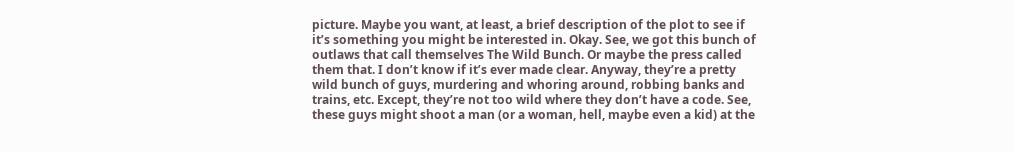picture. Maybe you want, at least, a brief description of the plot to see if it’s something you might be interested in. Okay. See, we got this bunch of outlaws that call themselves The Wild Bunch. Or maybe the press called them that. I don’t know if it’s ever made clear. Anyway, they’re a pretty wild bunch of guys, murdering and whoring around, robbing banks and trains, etc. Except, they’re not too wild where they don’t have a code. See, these guys might shoot a man (or a woman, hell, maybe even a kid) at the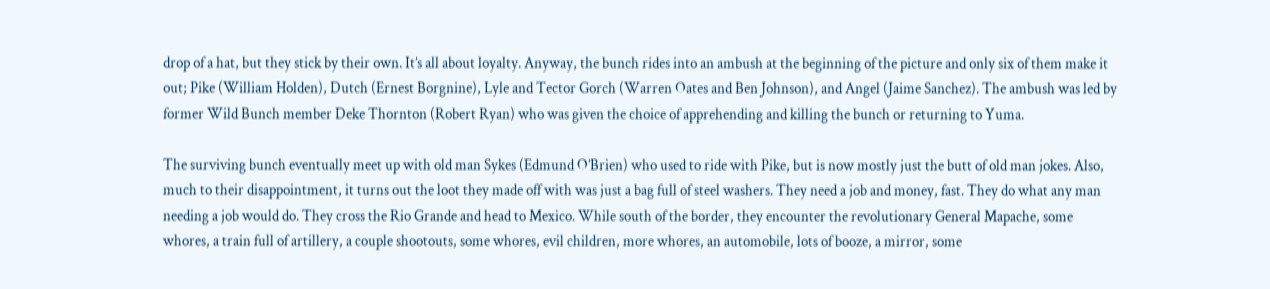drop of a hat, but they stick by their own. It’s all about loyalty. Anyway, the bunch rides into an ambush at the beginning of the picture and only six of them make it out; Pike (William Holden), Dutch (Ernest Borgnine), Lyle and Tector Gorch (Warren Oates and Ben Johnson), and Angel (Jaime Sanchez). The ambush was led by former Wild Bunch member Deke Thornton (Robert Ryan) who was given the choice of apprehending and killing the bunch or returning to Yuma.

The surviving bunch eventually meet up with old man Sykes (Edmund O’Brien) who used to ride with Pike, but is now mostly just the butt of old man jokes. Also, much to their disappointment, it turns out the loot they made off with was just a bag full of steel washers. They need a job and money, fast. They do what any man needing a job would do. They cross the Rio Grande and head to Mexico. While south of the border, they encounter the revolutionary General Mapache, some whores, a train full of artillery, a couple shootouts, some whores, evil children, more whores, an automobile, lots of booze, a mirror, some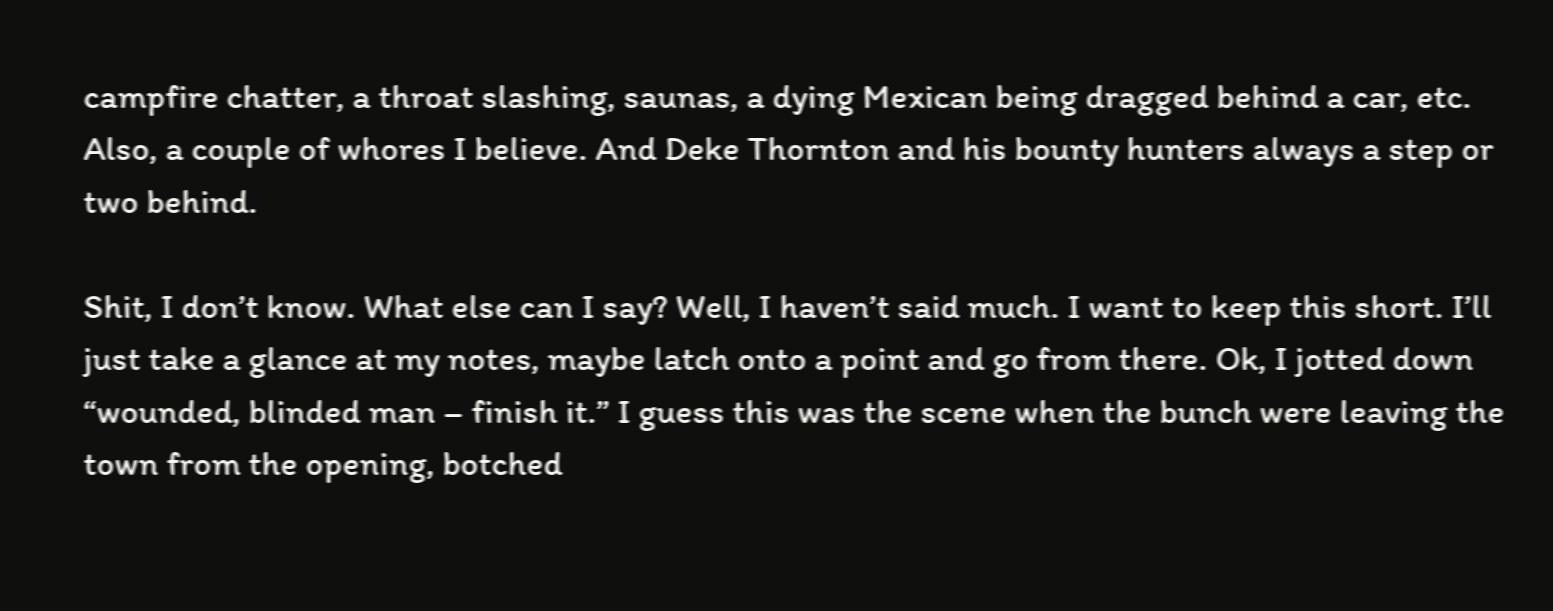campfire chatter, a throat slashing, saunas, a dying Mexican being dragged behind a car, etc. Also, a couple of whores I believe. And Deke Thornton and his bounty hunters always a step or two behind.

Shit, I don’t know. What else can I say? Well, I haven’t said much. I want to keep this short. I’ll just take a glance at my notes, maybe latch onto a point and go from there. Ok, I jotted down “wounded, blinded man – finish it.” I guess this was the scene when the bunch were leaving the town from the opening, botched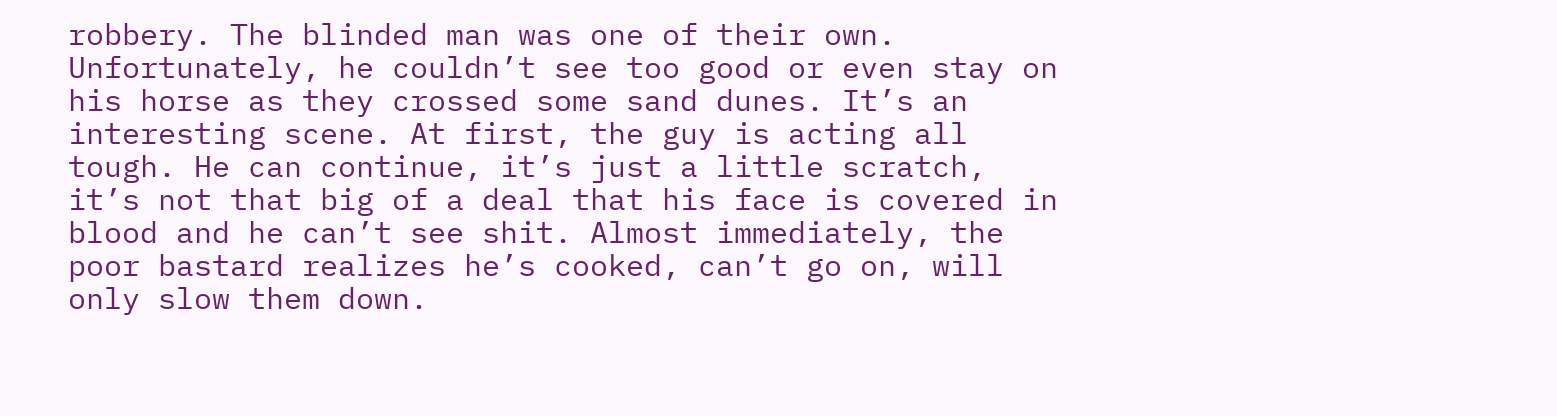robbery. The blinded man was one of their own. Unfortunately, he couldn’t see too good or even stay on his horse as they crossed some sand dunes. It’s an interesting scene. At first, the guy is acting all tough. He can continue, it’s just a little scratch, it’s not that big of a deal that his face is covered in blood and he can’t see shit. Almost immediately, the poor bastard realizes he’s cooked, can’t go on, will only slow them down.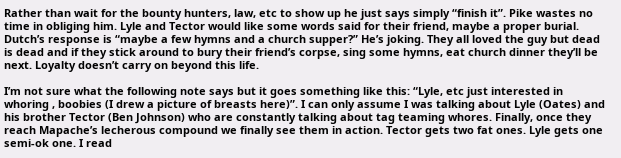Rather than wait for the bounty hunters, law, etc to show up he just says simply “finish it”. Pike wastes no time in obliging him. Lyle and Tector would like some words said for their friend, maybe a proper burial. Dutch’s response is “maybe a few hymns and a church supper?” He’s joking. They all loved the guy but dead is dead and if they stick around to bury their friend’s corpse, sing some hymns, eat church dinner they’ll be next. Loyalty doesn’t carry on beyond this life.

I’m not sure what the following note says but it goes something like this: “Lyle, etc just interested in whoring , boobies (I drew a picture of breasts here)”. I can only assume I was talking about Lyle (Oates) and his brother Tector (Ben Johnson) who are constantly talking about tag teaming whores. Finally, once they reach Mapache’s lecherous compound we finally see them in action. Tector gets two fat ones. Lyle gets one semi-ok one. I read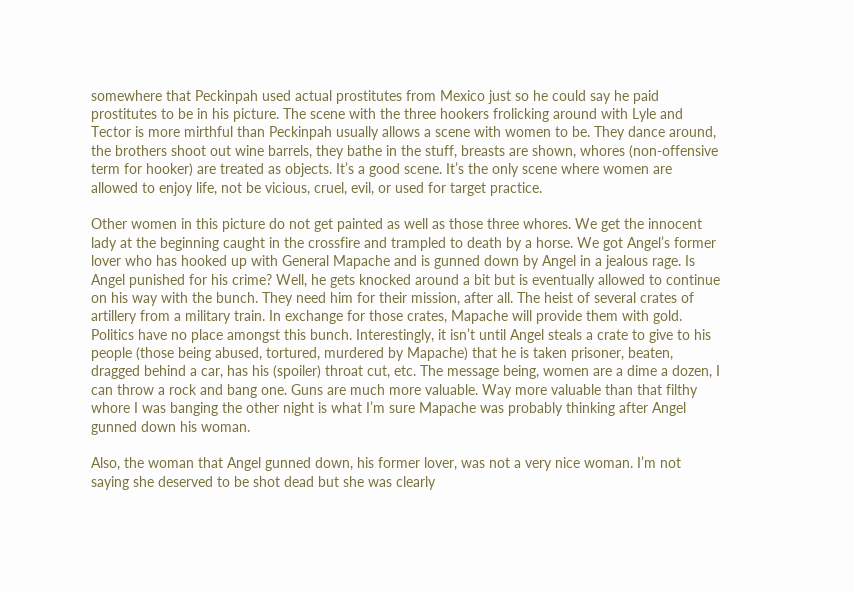somewhere that Peckinpah used actual prostitutes from Mexico just so he could say he paid prostitutes to be in his picture. The scene with the three hookers frolicking around with Lyle and Tector is more mirthful than Peckinpah usually allows a scene with women to be. They dance around, the brothers shoot out wine barrels, they bathe in the stuff, breasts are shown, whores (non-offensive term for hooker) are treated as objects. It’s a good scene. It’s the only scene where women are allowed to enjoy life, not be vicious, cruel, evil, or used for target practice.

Other women in this picture do not get painted as well as those three whores. We get the innocent lady at the beginning caught in the crossfire and trampled to death by a horse. We got Angel’s former lover who has hooked up with General Mapache and is gunned down by Angel in a jealous rage. Is Angel punished for his crime? Well, he gets knocked around a bit but is eventually allowed to continue on his way with the bunch. They need him for their mission, after all. The heist of several crates of artillery from a military train. In exchange for those crates, Mapache will provide them with gold. Politics have no place amongst this bunch. Interestingly, it isn’t until Angel steals a crate to give to his people (those being abused, tortured, murdered by Mapache) that he is taken prisoner, beaten, dragged behind a car, has his (spoiler) throat cut, etc. The message being, women are a dime a dozen, I can throw a rock and bang one. Guns are much more valuable. Way more valuable than that filthy whore I was banging the other night is what I’m sure Mapache was probably thinking after Angel gunned down his woman.

Also, the woman that Angel gunned down, his former lover, was not a very nice woman. I’m not saying she deserved to be shot dead but she was clearly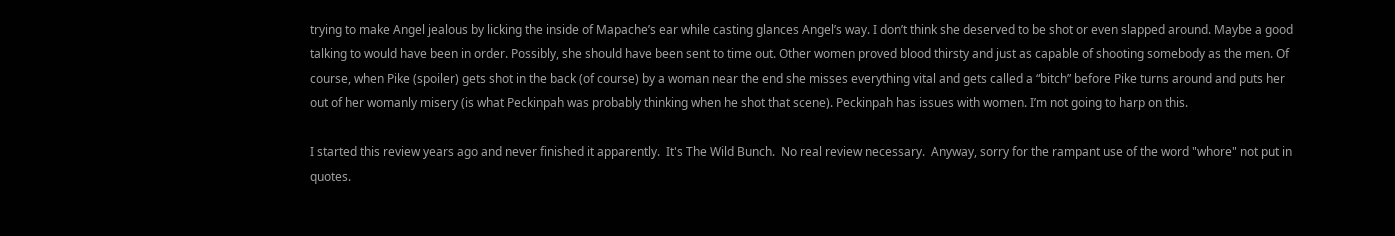trying to make Angel jealous by licking the inside of Mapache’s ear while casting glances Angel’s way. I don’t think she deserved to be shot or even slapped around. Maybe a good talking to would have been in order. Possibly, she should have been sent to time out. Other women proved blood thirsty and just as capable of shooting somebody as the men. Of course, when Pike (spoiler) gets shot in the back (of course) by a woman near the end she misses everything vital and gets called a “bitch” before Pike turns around and puts her out of her womanly misery (is what Peckinpah was probably thinking when he shot that scene). Peckinpah has issues with women. I’m not going to harp on this.

I started this review years ago and never finished it apparently.  It's The Wild Bunch.  No real review necessary.  Anyway, sorry for the rampant use of the word "whore" not put in quotes.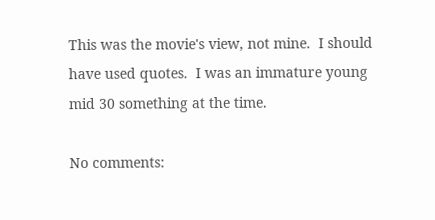This was the movie's view, not mine.  I should have used quotes.  I was an immature young mid 30 something at the time.

No comments: